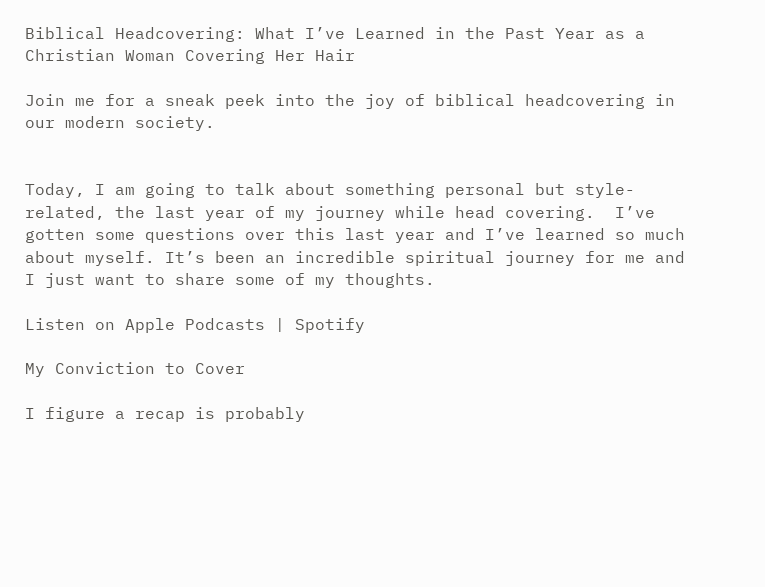Biblical Headcovering: What I’ve Learned in the Past Year as a Christian Woman Covering Her Hair

Join me for a sneak peek into the joy of biblical headcovering in our modern society.


Today, I am going to talk about something personal but style-related, the last year of my journey while head covering.  I’ve gotten some questions over this last year and I’ve learned so much about myself. It’s been an incredible spiritual journey for me and I just want to share some of my thoughts.

Listen on Apple Podcasts | Spotify

My Conviction to Cover

I figure a recap is probably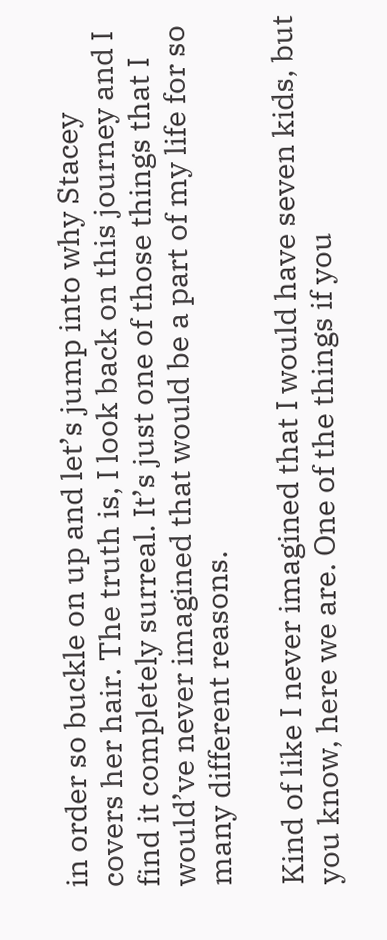in order so buckle on up and let’s jump into why Stacey covers her hair. The truth is, I look back on this journey and I find it completely surreal. It’s just one of those things that I would’ve never imagined that would be a part of my life for so many different reasons.

Kind of like I never imagined that I would have seven kids, but you know, here we are. One of the things if you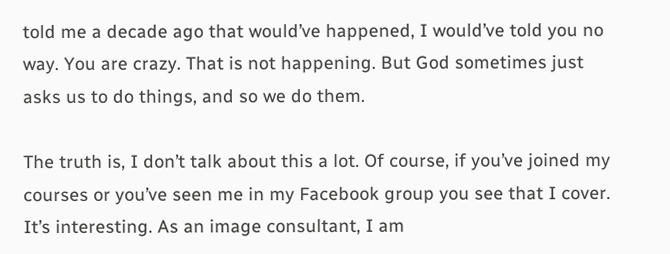told me a decade ago that would’ve happened, I would’ve told you no way. You are crazy. That is not happening. But God sometimes just asks us to do things, and so we do them.

The truth is, I don’t talk about this a lot. Of course, if you’ve joined my courses or you’ve seen me in my Facebook group you see that I cover. It’s interesting. As an image consultant, I am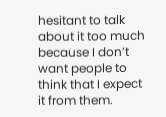hesitant to talk about it too much because I don’t want people to think that I expect it from them.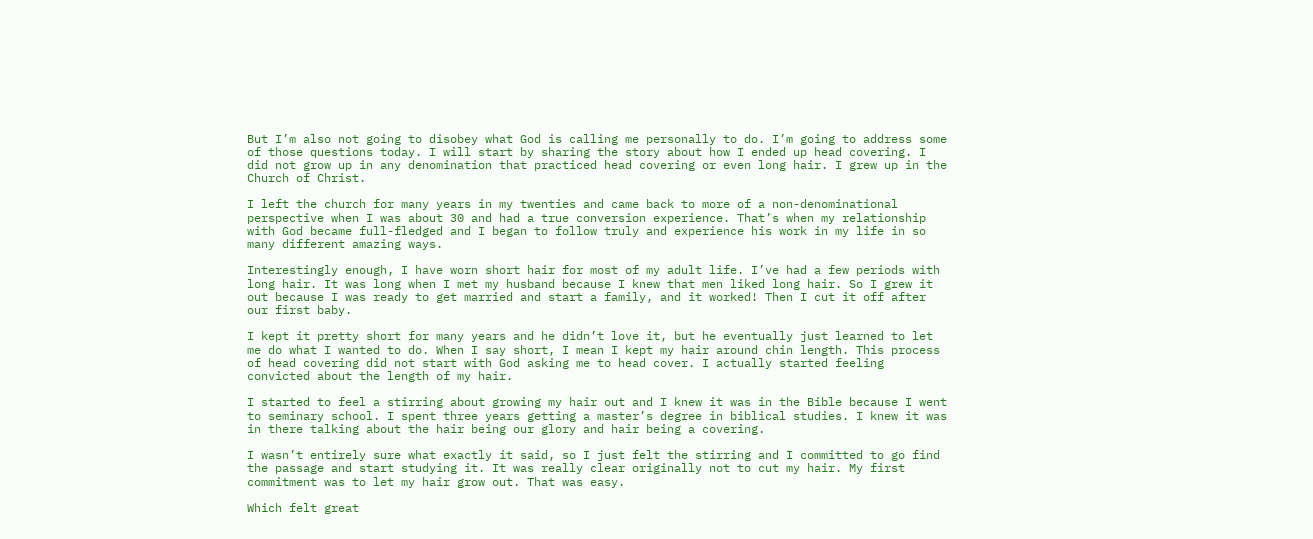But I’m also not going to disobey what God is calling me personally to do. I’m going to address some of those questions today. I will start by sharing the story about how I ended up head covering. I did not grow up in any denomination that practiced head covering or even long hair. I grew up in the Church of Christ.

I left the church for many years in my twenties and came back to more of a non-denominational perspective when I was about 30 and had a true conversion experience. That’s when my relationship with God became full-fledged and I began to follow truly and experience his work in my life in so many different amazing ways.

Interestingly enough, I have worn short hair for most of my adult life. I’ve had a few periods with long hair. It was long when I met my husband because I knew that men liked long hair. So I grew it out because I was ready to get married and start a family, and it worked! Then I cut it off after our first baby.

I kept it pretty short for many years and he didn’t love it, but he eventually just learned to let me do what I wanted to do. When I say short, I mean I kept my hair around chin length. This process of head covering did not start with God asking me to head cover. I actually started feeling convicted about the length of my hair.

I started to feel a stirring about growing my hair out and I knew it was in the Bible because I went to seminary school. I spent three years getting a master’s degree in biblical studies. I knew it was in there talking about the hair being our glory and hair being a covering.

I wasn’t entirely sure what exactly it said, so I just felt the stirring and I committed to go find the passage and start studying it. It was really clear originally not to cut my hair. My first commitment was to let my hair grow out. That was easy.

Which felt great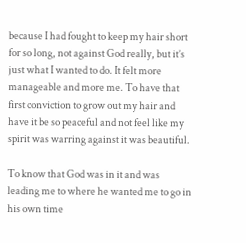because I had fought to keep my hair short for so long, not against God really, but it’s just what I wanted to do. It felt more manageable and more me. To have that first conviction to grow out my hair and have it be so peaceful and not feel like my spirit was warring against it was beautiful.

To know that God was in it and was leading me to where he wanted me to go in his own time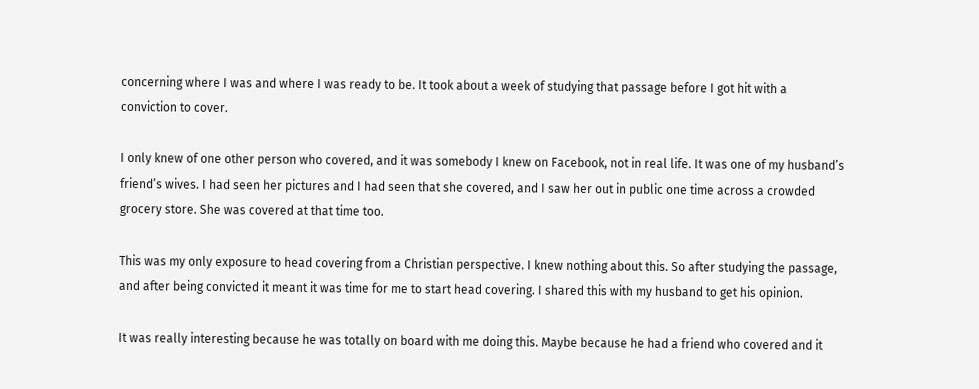concerning where I was and where I was ready to be. It took about a week of studying that passage before I got hit with a conviction to cover.

I only knew of one other person who covered, and it was somebody I knew on Facebook, not in real life. It was one of my husband’s friend’s wives. I had seen her pictures and I had seen that she covered, and I saw her out in public one time across a crowded grocery store. She was covered at that time too.

This was my only exposure to head covering from a Christian perspective. I knew nothing about this. So after studying the passage, and after being convicted it meant it was time for me to start head covering. I shared this with my husband to get his opinion.

It was really interesting because he was totally on board with me doing this. Maybe because he had a friend who covered and it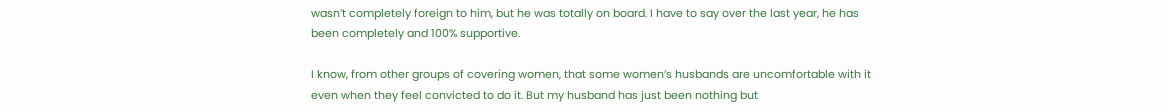wasn’t completely foreign to him, but he was totally on board. I have to say over the last year, he has been completely and 100% supportive.

I know, from other groups of covering women, that some women’s husbands are uncomfortable with it even when they feel convicted to do it. But my husband has just been nothing but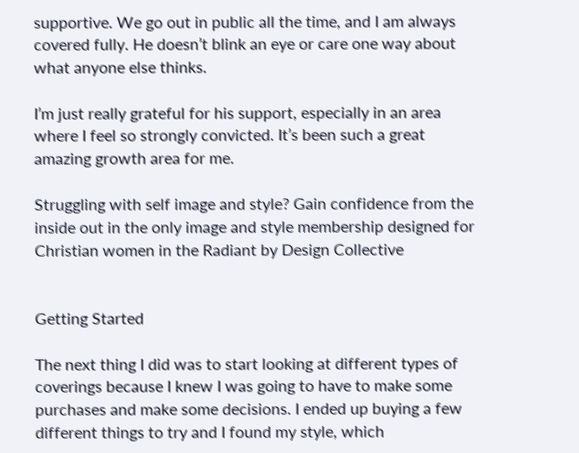supportive. We go out in public all the time, and I am always covered fully. He doesn’t blink an eye or care one way about what anyone else thinks.

I’m just really grateful for his support, especially in an area where I feel so strongly convicted. It’s been such a great amazing growth area for me.

Struggling with self image and style? Gain confidence from the inside out in the only image and style membership designed for Christian women in the Radiant by Design Collective


Getting Started

The next thing I did was to start looking at different types of coverings because I knew I was going to have to make some purchases and make some decisions. I ended up buying a few different things to try and I found my style, which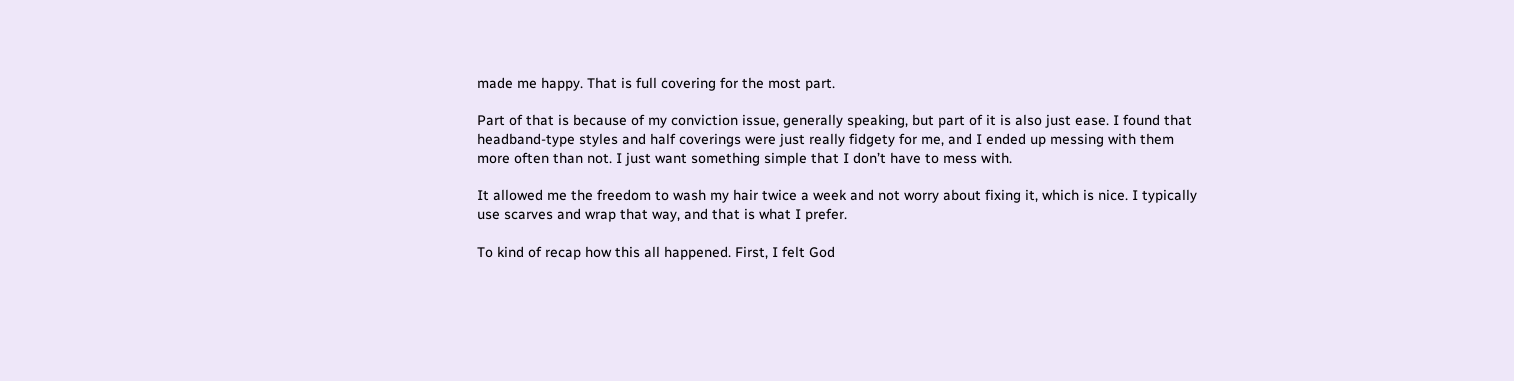made me happy. That is full covering for the most part.

Part of that is because of my conviction issue, generally speaking, but part of it is also just ease. I found that headband-type styles and half coverings were just really fidgety for me, and I ended up messing with them more often than not. I just want something simple that I don’t have to mess with.

It allowed me the freedom to wash my hair twice a week and not worry about fixing it, which is nice. I typically use scarves and wrap that way, and that is what I prefer.

To kind of recap how this all happened. First, I felt God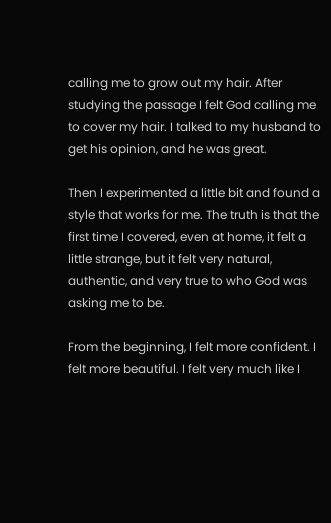calling me to grow out my hair. After studying the passage I felt God calling me to cover my hair. I talked to my husband to get his opinion, and he was great.

Then I experimented a little bit and found a style that works for me. The truth is that the first time I covered, even at home, it felt a little strange, but it felt very natural, authentic, and very true to who God was asking me to be.

From the beginning, I felt more confident. I felt more beautiful. I felt very much like I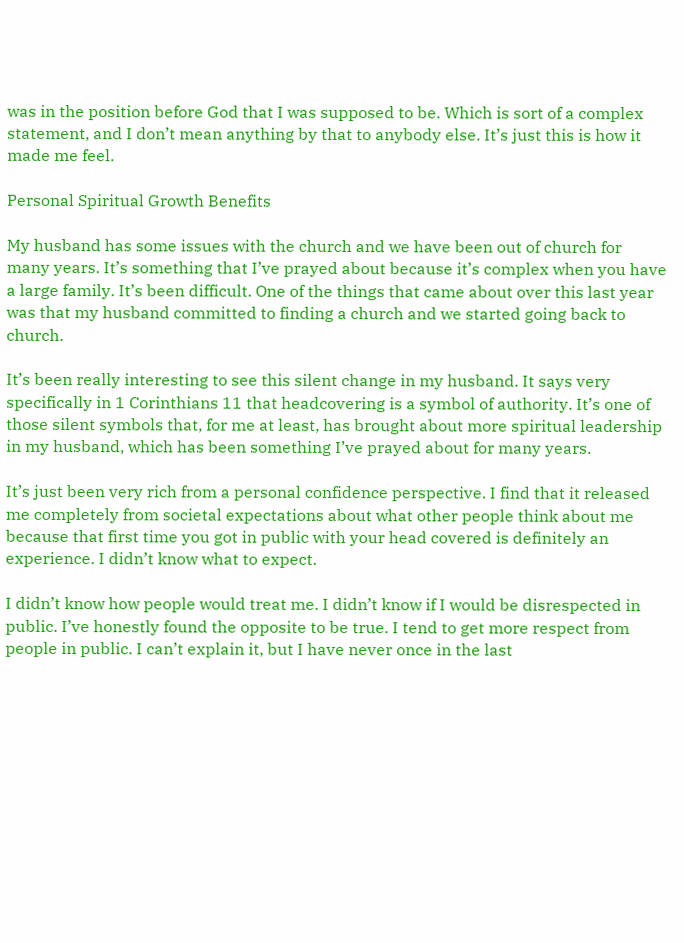was in the position before God that I was supposed to be. Which is sort of a complex statement, and I don’t mean anything by that to anybody else. It’s just this is how it made me feel.

Personal Spiritual Growth Benefits

My husband has some issues with the church and we have been out of church for many years. It’s something that I’ve prayed about because it’s complex when you have a large family. It’s been difficult. One of the things that came about over this last year was that my husband committed to finding a church and we started going back to church.

It’s been really interesting to see this silent change in my husband. It says very specifically in 1 Corinthians 11 that headcovering is a symbol of authority. It’s one of those silent symbols that, for me at least, has brought about more spiritual leadership in my husband, which has been something I’ve prayed about for many years.

It’s just been very rich from a personal confidence perspective. I find that it released me completely from societal expectations about what other people think about me because that first time you got in public with your head covered is definitely an experience. I didn’t know what to expect.

I didn’t know how people would treat me. I didn’t know if I would be disrespected in public. I’ve honestly found the opposite to be true. I tend to get more respect from people in public. I can’t explain it, but I have never once in the last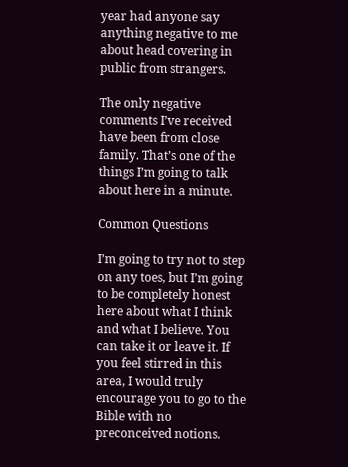year had anyone say anything negative to me about head covering in public from strangers.

The only negative comments I’ve received have been from close family. That’s one of the things I’m going to talk about here in a minute.

Common Questions

I’m going to try not to step on any toes, but I’m going to be completely honest here about what I think and what I believe. You can take it or leave it. If you feel stirred in this area, I would truly encourage you to go to the Bible with no preconceived notions.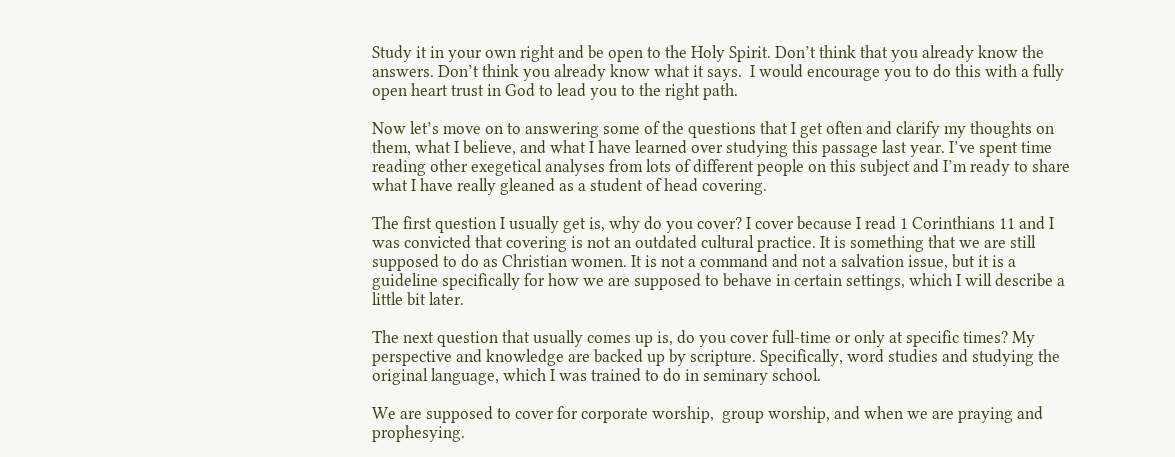Study it in your own right and be open to the Holy Spirit. Don’t think that you already know the answers. Don’t think you already know what it says.  I would encourage you to do this with a fully open heart trust in God to lead you to the right path.

Now let’s move on to answering some of the questions that I get often and clarify my thoughts on them, what I believe, and what I have learned over studying this passage last year. I’ve spent time reading other exegetical analyses from lots of different people on this subject and I’m ready to share what I have really gleaned as a student of head covering.

The first question I usually get is, why do you cover? I cover because I read 1 Corinthians 11 and I was convicted that covering is not an outdated cultural practice. It is something that we are still supposed to do as Christian women. It is not a command and not a salvation issue, but it is a guideline specifically for how we are supposed to behave in certain settings, which I will describe a little bit later.

The next question that usually comes up is, do you cover full-time or only at specific times? My perspective and knowledge are backed up by scripture. Specifically, word studies and studying the original language, which I was trained to do in seminary school.

We are supposed to cover for corporate worship,  group worship, and when we are praying and prophesying.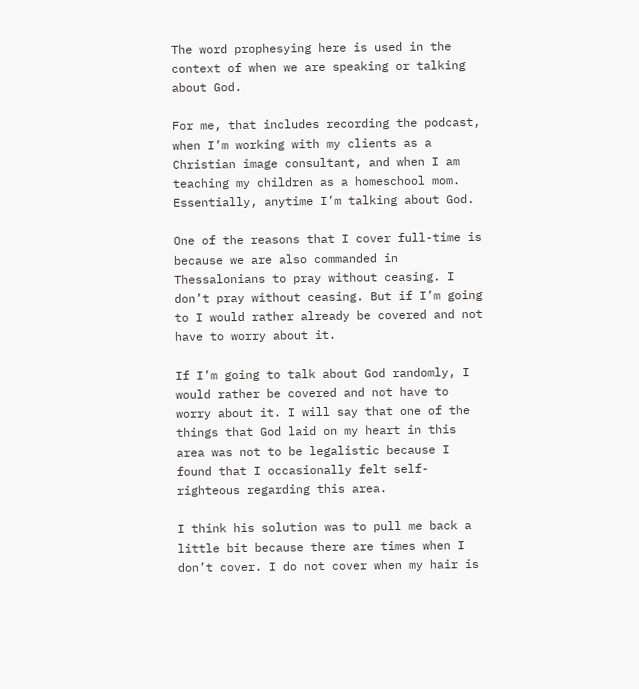The word prophesying here is used in the context of when we are speaking or talking about God.

For me, that includes recording the podcast, when I’m working with my clients as a Christian image consultant, and when I am teaching my children as a homeschool mom. Essentially, anytime I’m talking about God.

One of the reasons that I cover full-time is because we are also commanded in Thessalonians to pray without ceasing. I don’t pray without ceasing. But if I’m going to I would rather already be covered and not have to worry about it.

If I’m going to talk about God randomly, I would rather be covered and not have to worry about it. I will say that one of the things that God laid on my heart in this area was not to be legalistic because I found that I occasionally felt self-righteous regarding this area.

I think his solution was to pull me back a little bit because there are times when I don’t cover. I do not cover when my hair is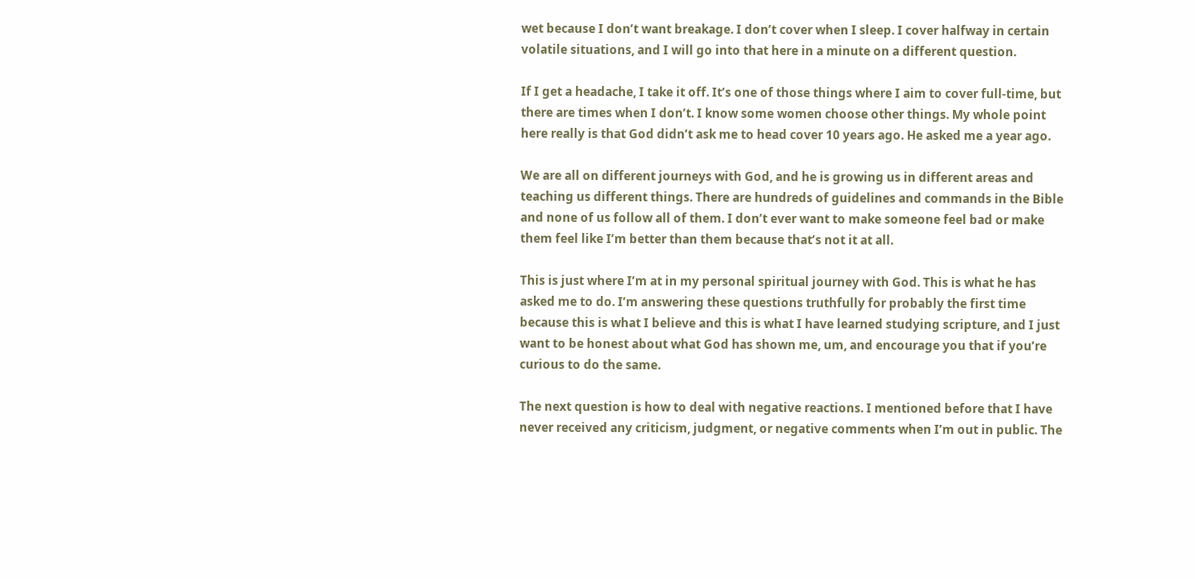wet because I don’t want breakage. I don’t cover when I sleep. I cover halfway in certain volatile situations, and I will go into that here in a minute on a different question.

If I get a headache, I take it off. It’s one of those things where I aim to cover full-time, but there are times when I don’t. I know some women choose other things. My whole point here really is that God didn’t ask me to head cover 10 years ago. He asked me a year ago.

We are all on different journeys with God, and he is growing us in different areas and teaching us different things. There are hundreds of guidelines and commands in the Bible and none of us follow all of them. I don’t ever want to make someone feel bad or make them feel like I’m better than them because that’s not it at all.

This is just where I’m at in my personal spiritual journey with God. This is what he has asked me to do. I’m answering these questions truthfully for probably the first time because this is what I believe and this is what I have learned studying scripture, and I just want to be honest about what God has shown me, um, and encourage you that if you’re curious to do the same.

The next question is how to deal with negative reactions. I mentioned before that I have never received any criticism, judgment, or negative comments when I’m out in public. The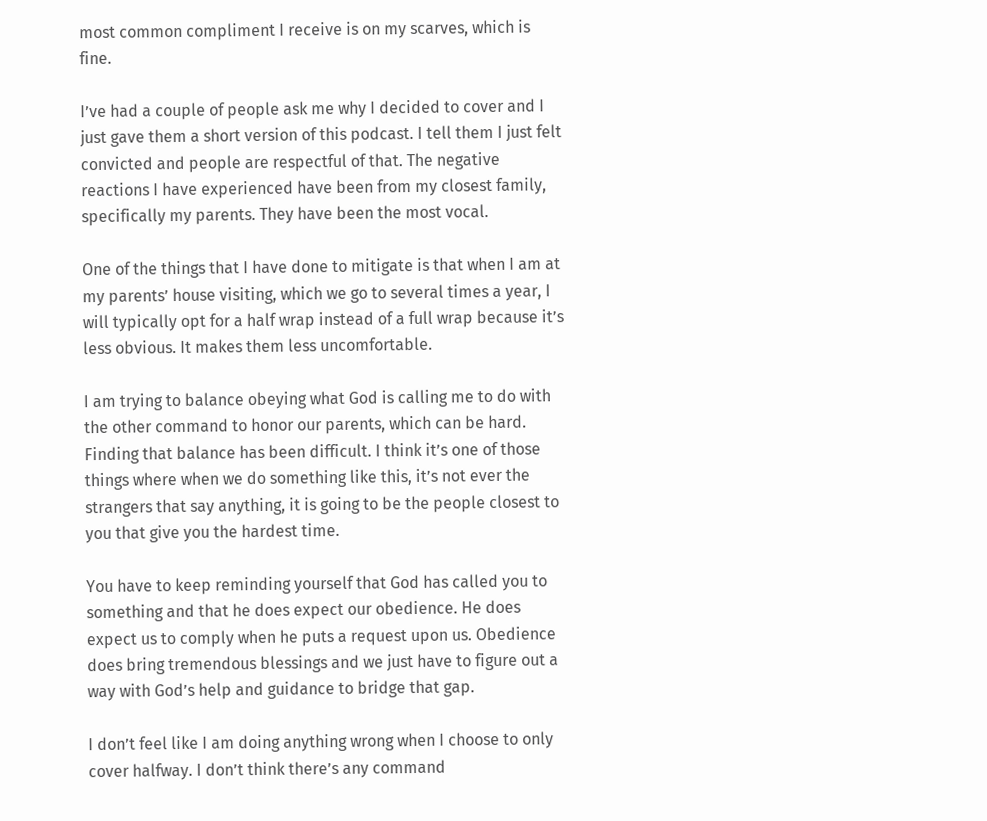most common compliment I receive is on my scarves, which is fine.

I’ve had a couple of people ask me why I decided to cover and I just gave them a short version of this podcast. I tell them I just felt convicted and people are respectful of that. The negative reactions I have experienced have been from my closest family, specifically my parents. They have been the most vocal.

One of the things that I have done to mitigate is that when I am at my parents’ house visiting, which we go to several times a year, I will typically opt for a half wrap instead of a full wrap because it’s less obvious. It makes them less uncomfortable.

I am trying to balance obeying what God is calling me to do with the other command to honor our parents, which can be hard. Finding that balance has been difficult. I think it’s one of those things where when we do something like this, it’s not ever the strangers that say anything, it is going to be the people closest to you that give you the hardest time.

You have to keep reminding yourself that God has called you to something and that he does expect our obedience. He does expect us to comply when he puts a request upon us. Obedience does bring tremendous blessings and we just have to figure out a way with God’s help and guidance to bridge that gap.

I don’t feel like I am doing anything wrong when I choose to only cover halfway. I don’t think there’s any command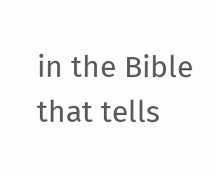in the Bible that tells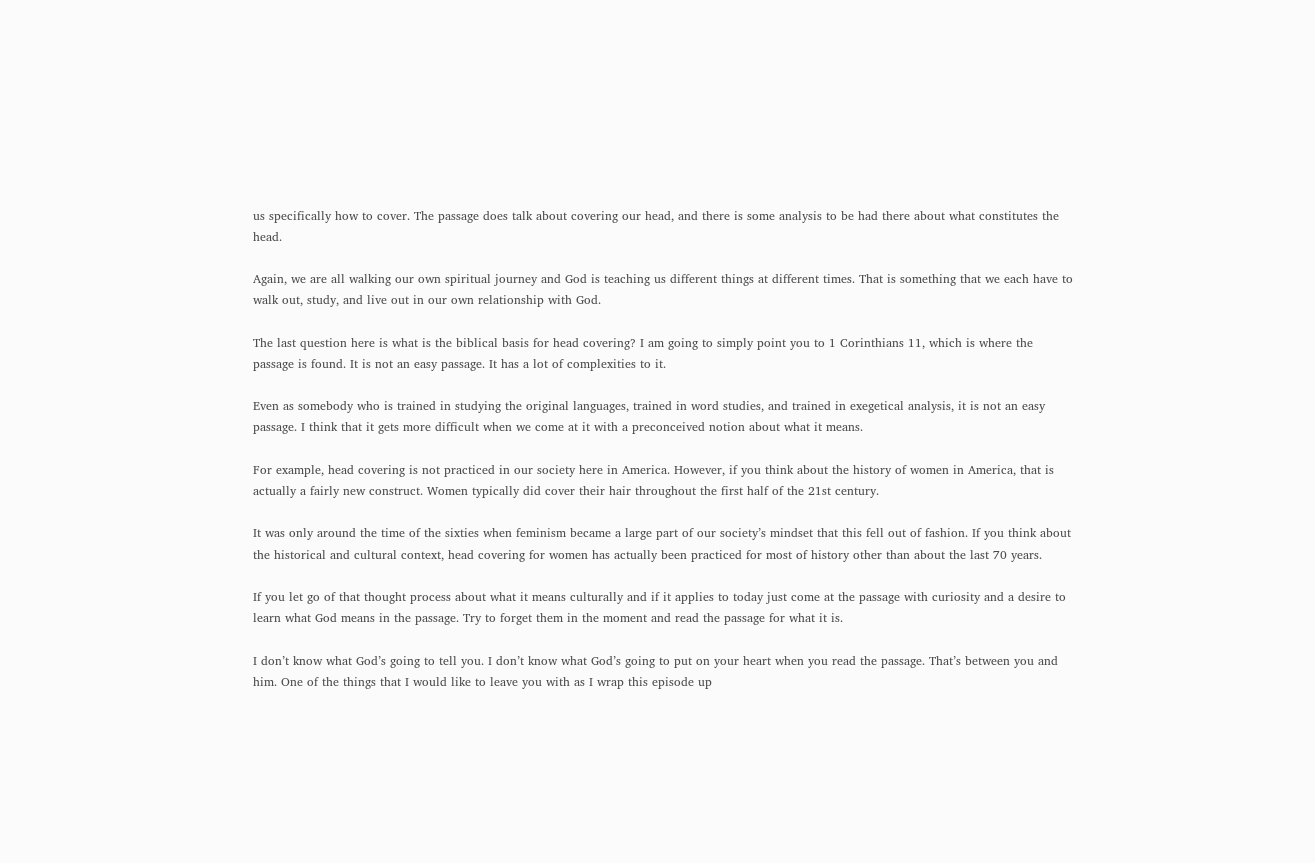us specifically how to cover. The passage does talk about covering our head, and there is some analysis to be had there about what constitutes the head.

Again, we are all walking our own spiritual journey and God is teaching us different things at different times. That is something that we each have to walk out, study, and live out in our own relationship with God.

The last question here is what is the biblical basis for head covering? I am going to simply point you to 1 Corinthians 11, which is where the passage is found. It is not an easy passage. It has a lot of complexities to it.

Even as somebody who is trained in studying the original languages, trained in word studies, and trained in exegetical analysis, it is not an easy passage. I think that it gets more difficult when we come at it with a preconceived notion about what it means.

For example, head covering is not practiced in our society here in America. However, if you think about the history of women in America, that is actually a fairly new construct. Women typically did cover their hair throughout the first half of the 21st century.

It was only around the time of the sixties when feminism became a large part of our society’s mindset that this fell out of fashion. If you think about the historical and cultural context, head covering for women has actually been practiced for most of history other than about the last 70 years.

If you let go of that thought process about what it means culturally and if it applies to today just come at the passage with curiosity and a desire to learn what God means in the passage. Try to forget them in the moment and read the passage for what it is.

I don’t know what God’s going to tell you. I don’t know what God’s going to put on your heart when you read the passage. That’s between you and him. One of the things that I would like to leave you with as I wrap this episode up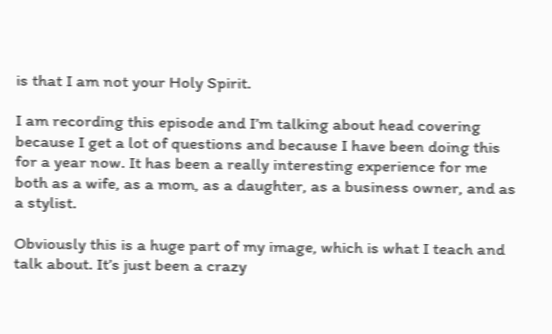is that I am not your Holy Spirit.

I am recording this episode and I’m talking about head covering because I get a lot of questions and because I have been doing this for a year now. It has been a really interesting experience for me both as a wife, as a mom, as a daughter, as a business owner, and as a stylist.

Obviously this is a huge part of my image, which is what I teach and talk about. It’s just been a crazy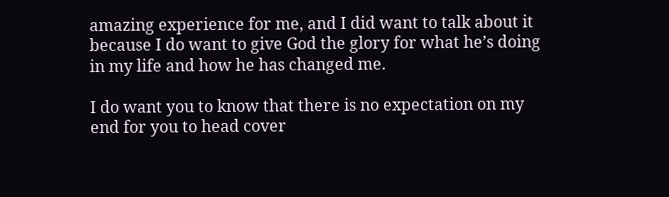amazing experience for me, and I did want to talk about it because I do want to give God the glory for what he’s doing in my life and how he has changed me.

I do want you to know that there is no expectation on my end for you to head cover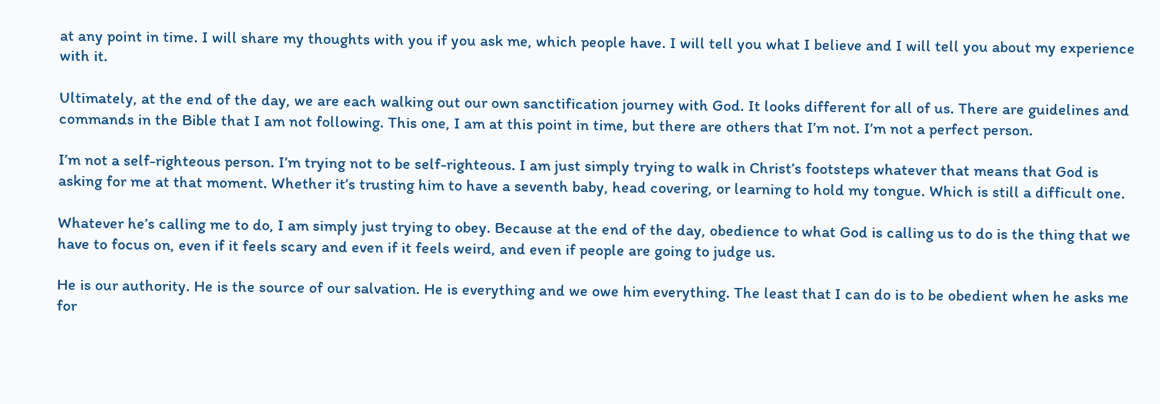at any point in time. I will share my thoughts with you if you ask me, which people have. I will tell you what I believe and I will tell you about my experience with it.

Ultimately, at the end of the day, we are each walking out our own sanctification journey with God. It looks different for all of us. There are guidelines and commands in the Bible that I am not following. This one, I am at this point in time, but there are others that I’m not. I’m not a perfect person.

I’m not a self-righteous person. I’m trying not to be self-righteous. I am just simply trying to walk in Christ’s footsteps whatever that means that God is asking for me at that moment. Whether it’s trusting him to have a seventh baby, head covering, or learning to hold my tongue. Which is still a difficult one.

Whatever he’s calling me to do, I am simply just trying to obey. Because at the end of the day, obedience to what God is calling us to do is the thing that we have to focus on, even if it feels scary and even if it feels weird, and even if people are going to judge us.

He is our authority. He is the source of our salvation. He is everything and we owe him everything. The least that I can do is to be obedient when he asks me for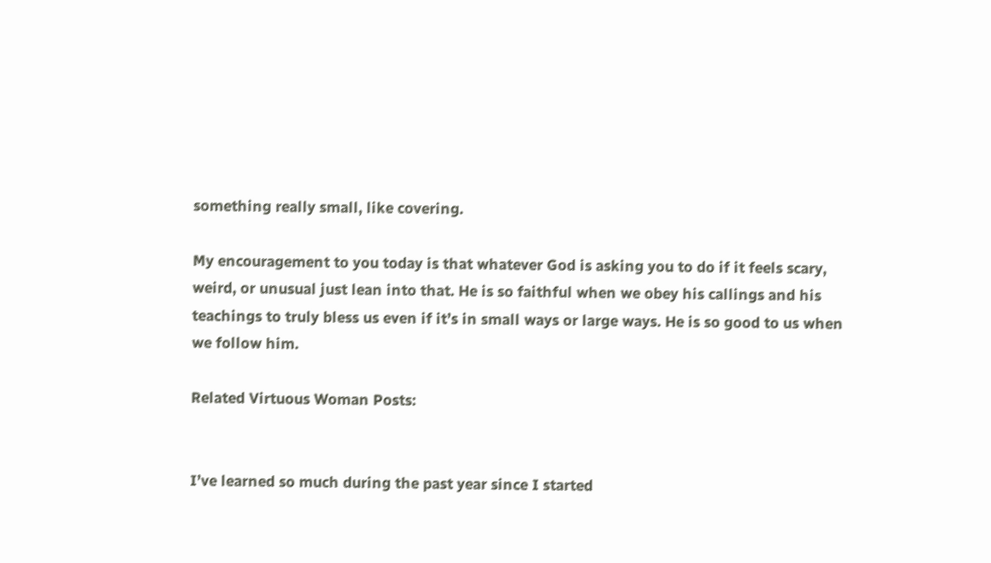something really small, like covering.

My encouragement to you today is that whatever God is asking you to do if it feels scary, weird, or unusual just lean into that. He is so faithful when we obey his callings and his teachings to truly bless us even if it’s in small ways or large ways. He is so good to us when we follow him.

Related Virtuous Woman Posts:


I’ve learned so much during the past year since I started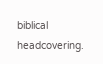biblical headcovering.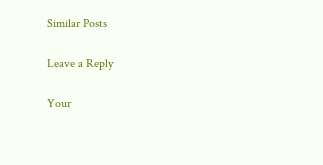Similar Posts

Leave a Reply

Your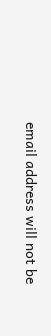email address will not be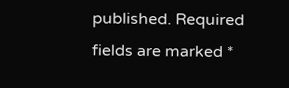published. Required fields are marked *